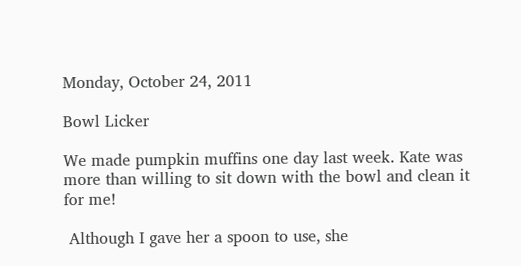Monday, October 24, 2011

Bowl Licker

We made pumpkin muffins one day last week. Kate was more than willing to sit down with the bowl and clean it for me!

 Although I gave her a spoon to use, she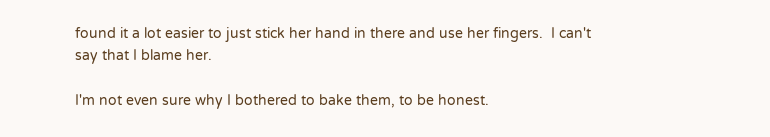found it a lot easier to just stick her hand in there and use her fingers.  I can't say that I blame her.

I'm not even sure why I bothered to bake them, to be honest.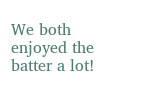We both enjoyed the batter a lot!